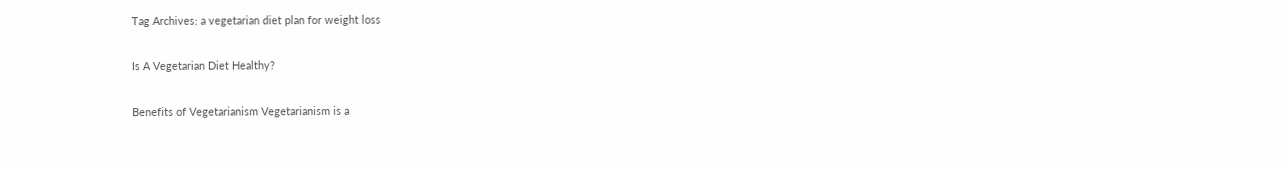Tag Archives: a vegetarian diet plan for weight loss

Is A Vegetarian Diet Healthy?

Benefits of Vegetarianism Vegetarianism is a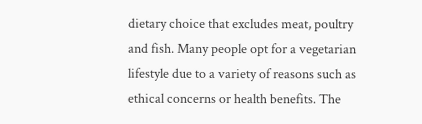dietary choice that excludes meat, poultry and fish. Many people opt for a vegetarian lifestyle due to a variety of reasons such as ethical concerns or health benefits. The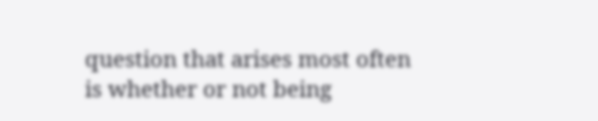question that arises most often is whether or not being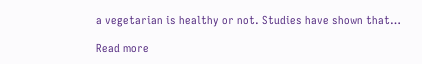a vegetarian is healthy or not. Studies have shown that…

Read more